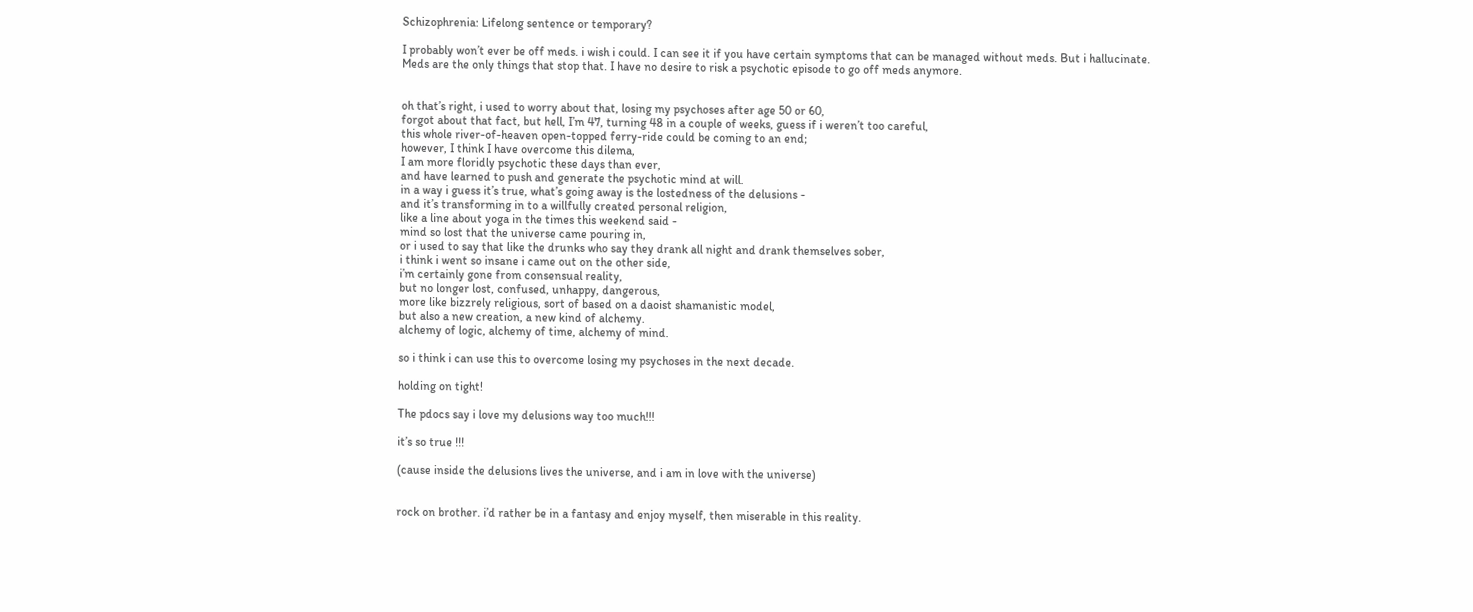Schizophrenia: Lifelong sentence or temporary?

I probably won’t ever be off meds. i wish i could. I can see it if you have certain symptoms that can be managed without meds. But i hallucinate. Meds are the only things that stop that. I have no desire to risk a psychotic episode to go off meds anymore.


oh that’s right, i used to worry about that, losing my psychoses after age 50 or 60,
forgot about that fact, but hell, I’m 47, turning 48 in a couple of weeks, guess if i weren’t too careful,
this whole river-of-heaven open-topped ferry-ride could be coming to an end;
however, I think I have overcome this dilema,
I am more floridly psychotic these days than ever,
and have learned to push and generate the psychotic mind at will.
in a way i guess it’s true, what’s going away is the lostedness of the delusions -
and it’s transforming in to a willfully created personal religion,
like a line about yoga in the times this weekend said -
mind so lost that the universe came pouring in,
or i used to say that like the drunks who say they drank all night and drank themselves sober,
i think i went so insane i came out on the other side,
i’m certainly gone from consensual reality,
but no longer lost, confused, unhappy, dangerous,
more like bizzrely religious, sort of based on a daoist shamanistic model,
but also a new creation, a new kind of alchemy.
alchemy of logic, alchemy of time, alchemy of mind.

so i think i can use this to overcome losing my psychoses in the next decade.

holding on tight!

The pdocs say i love my delusions way too much!!!

it’s so true !!!

(cause inside the delusions lives the universe, and i am in love with the universe)


rock on brother. i’d rather be in a fantasy and enjoy myself, then miserable in this reality.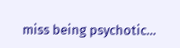miss being psychotic…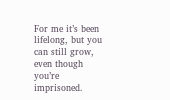For me it’s been lifelong, but you can still grow, even though you’re imprisoned.